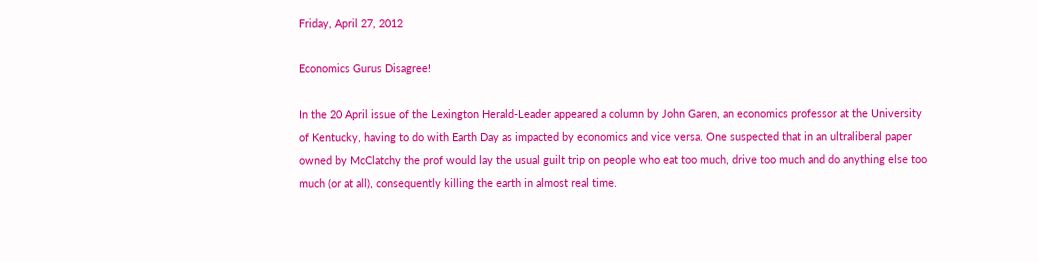Friday, April 27, 2012

Economics Gurus Disagree!

In the 20 April issue of the Lexington Herald-Leader appeared a column by John Garen, an economics professor at the University of Kentucky, having to do with Earth Day as impacted by economics and vice versa. One suspected that in an ultraliberal paper owned by McClatchy the prof would lay the usual guilt trip on people who eat too much, drive too much and do anything else too much (or at all), consequently killing the earth in almost real time.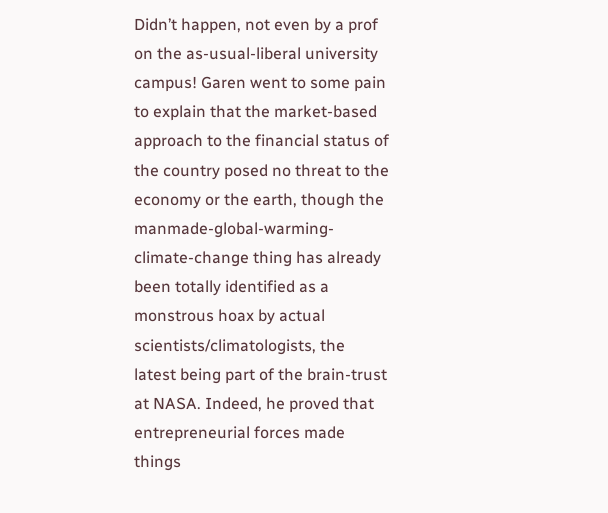Didn’t happen, not even by a prof on the as-usual-liberal university campus! Garen went to some pain to explain that the market-based approach to the financial status of the country posed no threat to the economy or the earth, though the manmade-global-warming-climate-change thing has already been totally identified as a monstrous hoax by actual scientists/climatologists, the latest being part of the brain-trust at NASA. Indeed, he proved that entrepreneurial forces made things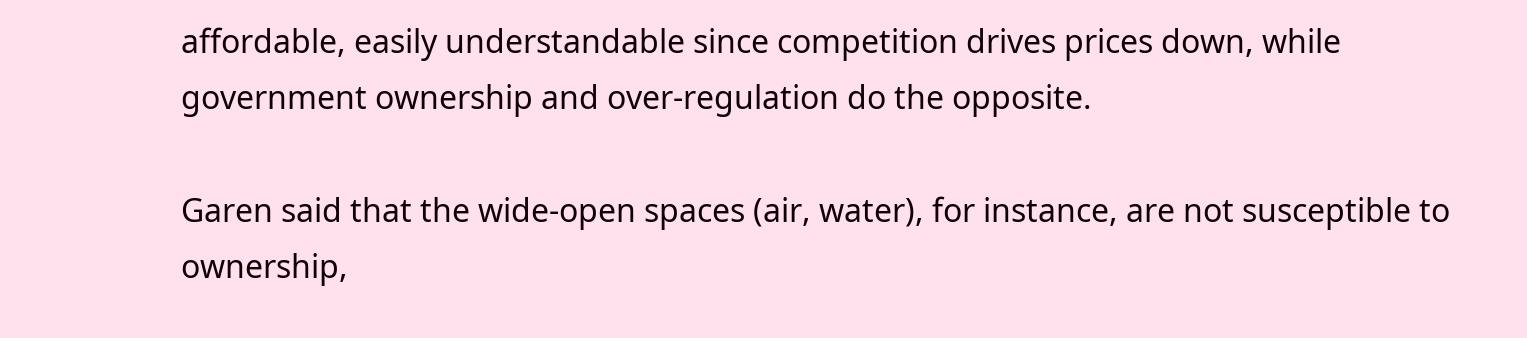affordable, easily understandable since competition drives prices down, while government ownership and over-regulation do the opposite.

Garen said that the wide-open spaces (air, water), for instance, are not susceptible to ownership,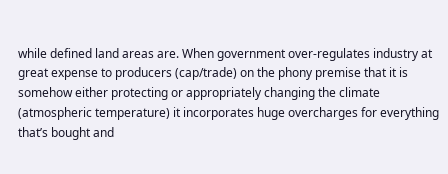while defined land areas are. When government over-regulates industry at great expense to producers (cap/trade) on the phony premise that it is somehow either protecting or appropriately changing the climate (atmospheric temperature) it incorporates huge overcharges for everything that’s bought and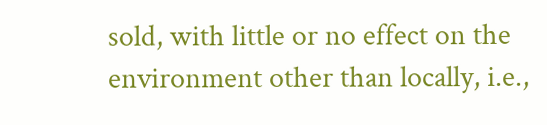sold, with little or no effect on the environment other than locally, i.e.,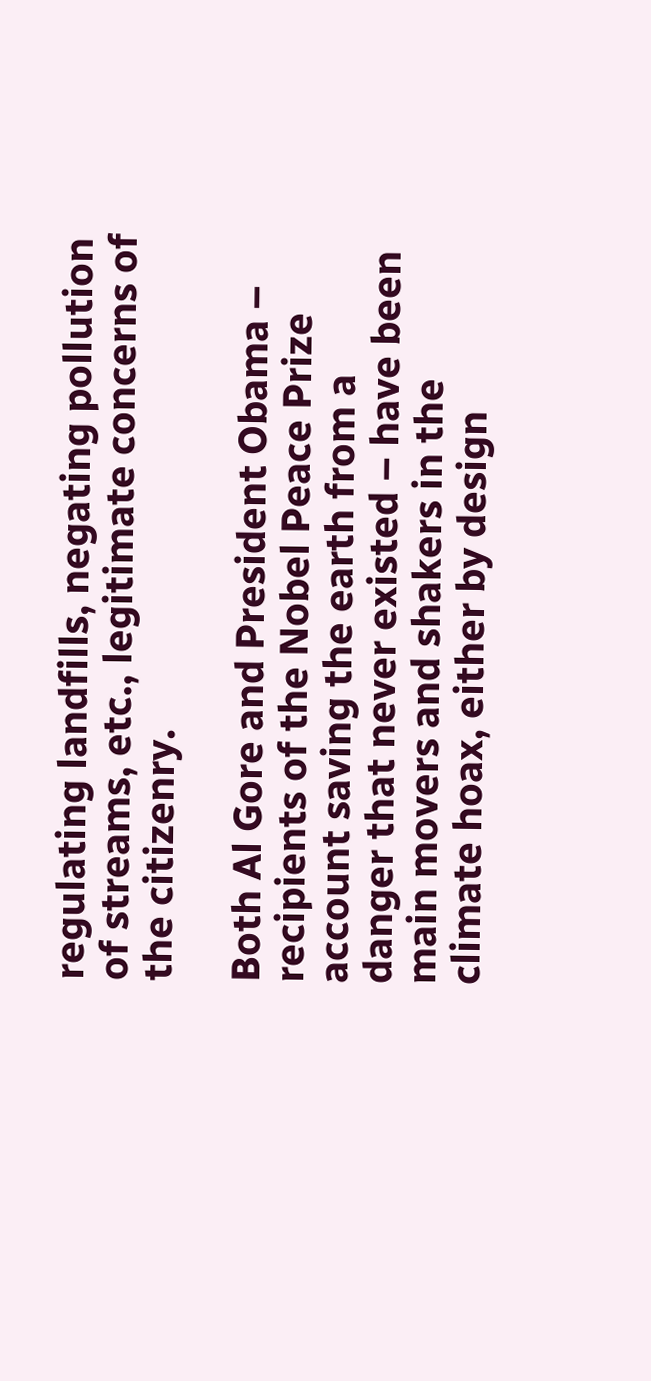regulating landfills, negating pollution of streams, etc., legitimate concerns of the citizenry.

Both Al Gore and President Obama – recipients of the Nobel Peace Prize account saving the earth from a danger that never existed – have been main movers and shakers in the climate hoax, either by design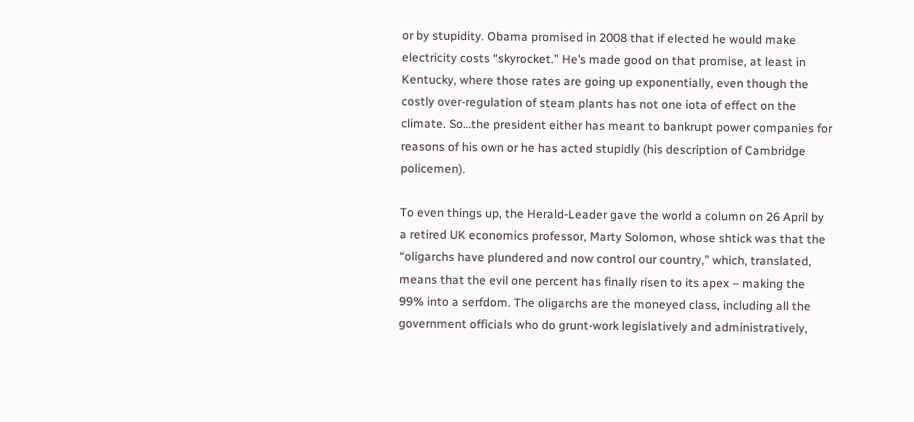or by stupidity. Obama promised in 2008 that if elected he would make electricity costs “skyrocket.” He’s made good on that promise, at least in Kentucky, where those rates are going up exponentially, even though the costly over-regulation of steam plants has not one iota of effect on the climate. So…the president either has meant to bankrupt power companies for reasons of his own or he has acted stupidly (his description of Cambridge policemen).

To even things up, the Herald-Leader gave the world a column on 26 April by a retired UK economics professor, Marty Solomon, whose shtick was that the “oligarchs have plundered and now control our country,” which, translated, means that the evil one percent has finally risen to its apex – making the 99% into a serfdom. The oligarchs are the moneyed class, including all the government officials who do grunt-work legislatively and administratively,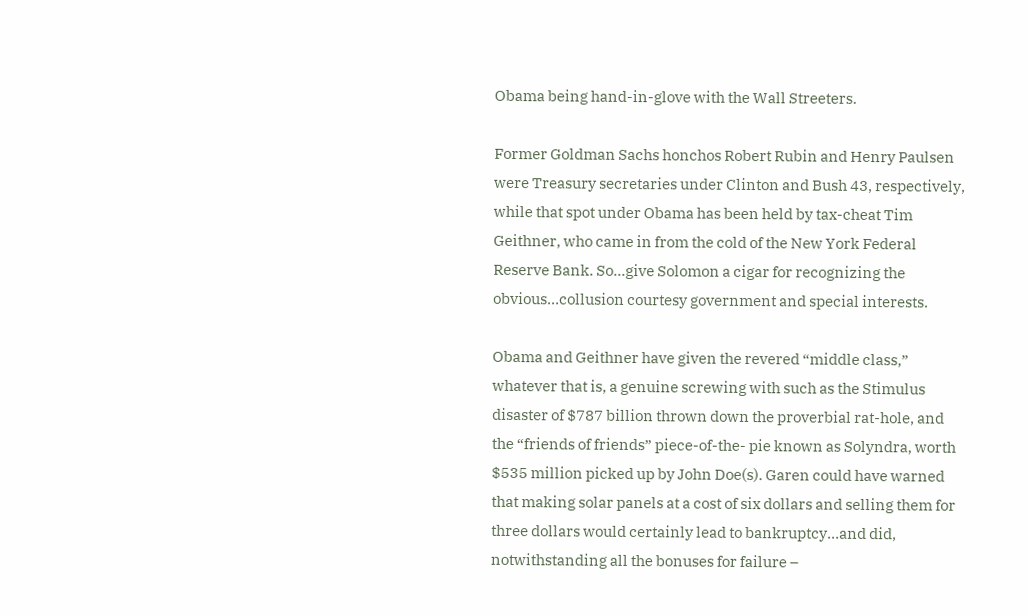Obama being hand-in-glove with the Wall Streeters.

Former Goldman Sachs honchos Robert Rubin and Henry Paulsen were Treasury secretaries under Clinton and Bush 43, respectively, while that spot under Obama has been held by tax-cheat Tim Geithner, who came in from the cold of the New York Federal Reserve Bank. So…give Solomon a cigar for recognizing the obvious…collusion courtesy government and special interests.

Obama and Geithner have given the revered “middle class,” whatever that is, a genuine screwing with such as the Stimulus disaster of $787 billion thrown down the proverbial rat-hole, and the “friends of friends” piece-of-the- pie known as Solyndra, worth $535 million picked up by John Doe(s). Garen could have warned that making solar panels at a cost of six dollars and selling them for three dollars would certainly lead to bankruptcy…and did, notwithstanding all the bonuses for failure –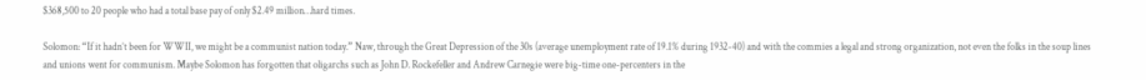$368,500 to 20 people who had a total base pay of only $2.49 million…hard times.

Solomon: “If it hadn’t been for WWII, we might be a communist nation today.” Naw, through the Great Depression of the 30s (average unemployment rate of 19.1% during 1932-40) and with the commies a legal and strong organization, not even the folks in the soup lines and unions went for communism. Maybe Solomon has forgotten that oligarchs such as John D. Rockefeller and Andrew Carnegie were big-time one-percenters in the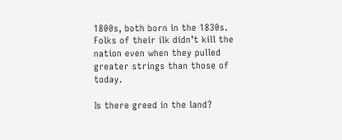1800s, both born in the 1830s. Folks of their ilk didn’t kill the nation even when they pulled greater strings than those of today.

Is there greed in the land?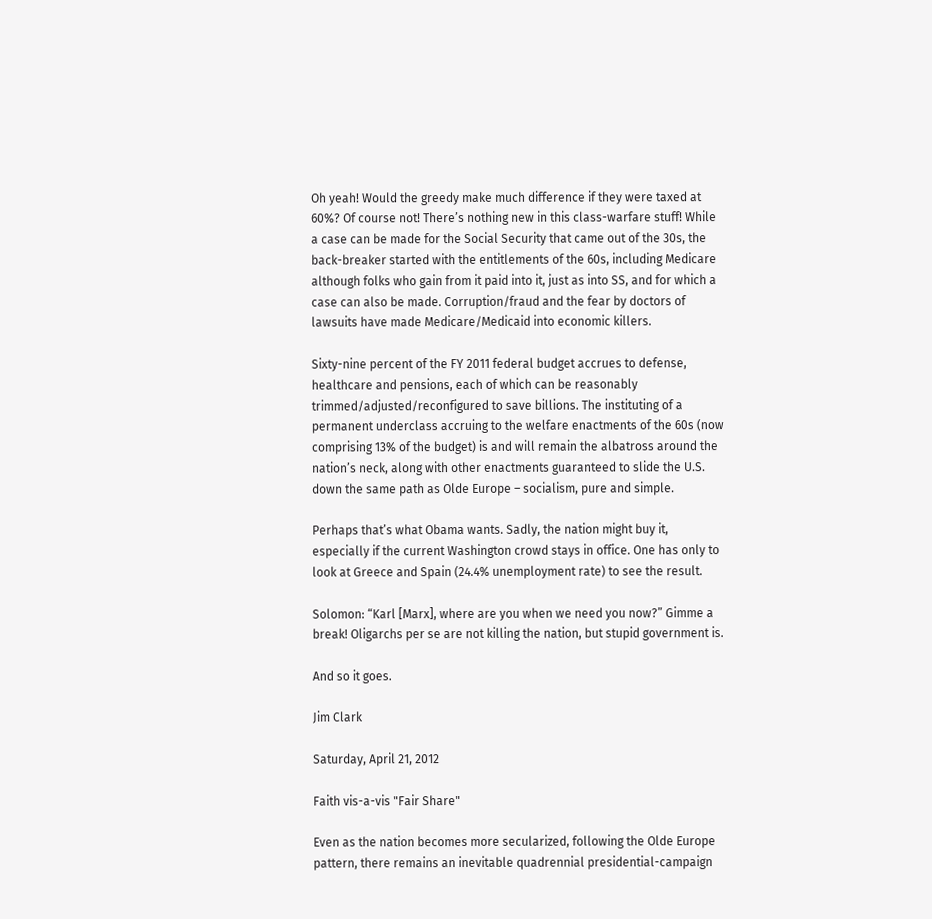Oh yeah! Would the greedy make much difference if they were taxed at 60%? Of course not! There’s nothing new in this class-warfare stuff! While a case can be made for the Social Security that came out of the 30s, the back-breaker started with the entitlements of the 60s, including Medicare although folks who gain from it paid into it, just as into SS, and for which a case can also be made. Corruption/fraud and the fear by doctors of lawsuits have made Medicare/Medicaid into economic killers.

Sixty-nine percent of the FY 2011 federal budget accrues to defense, healthcare and pensions, each of which can be reasonably trimmed/adjusted/reconfigured to save billions. The instituting of a permanent underclass accruing to the welfare enactments of the 60s (now comprising 13% of the budget) is and will remain the albatross around the nation’s neck, along with other enactments guaranteed to slide the U.S. down the same path as Olde Europe – socialism, pure and simple.

Perhaps that’s what Obama wants. Sadly, the nation might buy it, especially if the current Washington crowd stays in office. One has only to look at Greece and Spain (24.4% unemployment rate) to see the result.

Solomon: “Karl [Marx], where are you when we need you now?” Gimme a break! Oligarchs per se are not killing the nation, but stupid government is.

And so it goes.

Jim Clark

Saturday, April 21, 2012

Faith vis-a-vis "Fair Share"

Even as the nation becomes more secularized, following the Olde Europe pattern, there remains an inevitable quadrennial presidential-campaign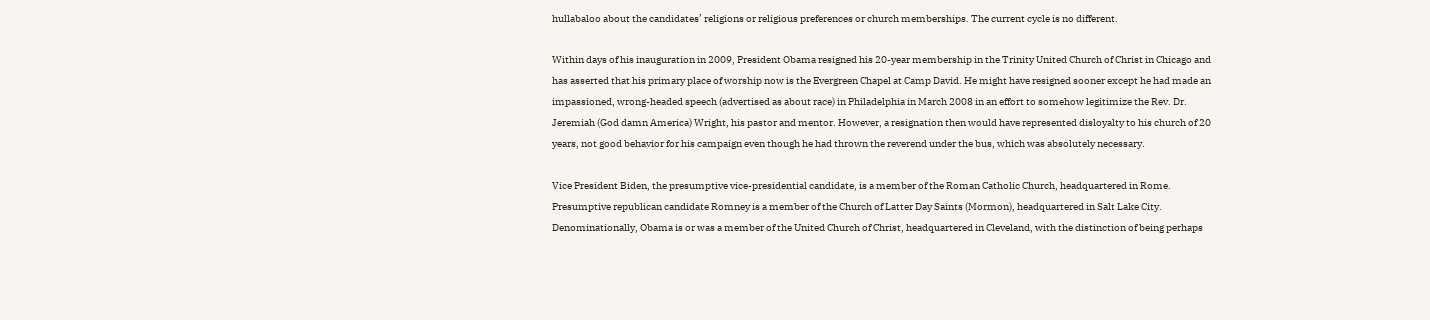hullabaloo about the candidates’ religions or religious preferences or church memberships. The current cycle is no different.

Within days of his inauguration in 2009, President Obama resigned his 20-year membership in the Trinity United Church of Christ in Chicago and has asserted that his primary place of worship now is the Evergreen Chapel at Camp David. He might have resigned sooner except he had made an impassioned, wrong-headed speech (advertised as about race) in Philadelphia in March 2008 in an effort to somehow legitimize the Rev. Dr. Jeremiah (God damn America) Wright, his pastor and mentor. However, a resignation then would have represented disloyalty to his church of 20 years, not good behavior for his campaign even though he had thrown the reverend under the bus, which was absolutely necessary.

Vice President Biden, the presumptive vice-presidential candidate, is a member of the Roman Catholic Church, headquartered in Rome. Presumptive republican candidate Romney is a member of the Church of Latter Day Saints (Mormon), headquartered in Salt Lake City. Denominationally, Obama is or was a member of the United Church of Christ, headquartered in Cleveland, with the distinction of being perhaps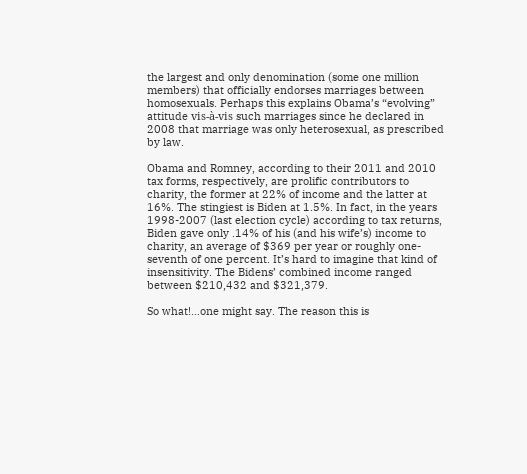the largest and only denomination (some one million members) that officially endorses marriages between homosexuals. Perhaps this explains Obama’s “evolving” attitude vis-à-vis such marriages since he declared in 2008 that marriage was only heterosexual, as prescribed by law.

Obama and Romney, according to their 2011 and 2010 tax forms, respectively, are prolific contributors to charity, the former at 22% of income and the latter at 16%. The stingiest is Biden at 1.5%. In fact, in the years 1998-2007 (last election cycle) according to tax returns, Biden gave only .14% of his (and his wife’s) income to charity, an average of $369 per year or roughly one-seventh of one percent. It’s hard to imagine that kind of insensitivity. The Bidens’ combined income ranged between $210,432 and $321,379.

So what!…one might say. The reason this is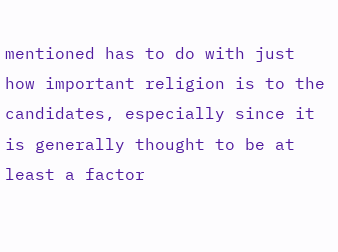mentioned has to do with just how important religion is to the candidates, especially since it is generally thought to be at least a factor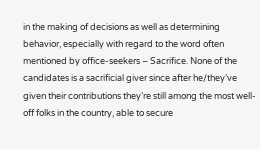in the making of decisions as well as determining behavior, especially with regard to the word often mentioned by office-seekers – Sacrifice. None of the candidates is a sacrificial giver since after he/they’ve given their contributions they’re still among the most well-off folks in the country, able to secure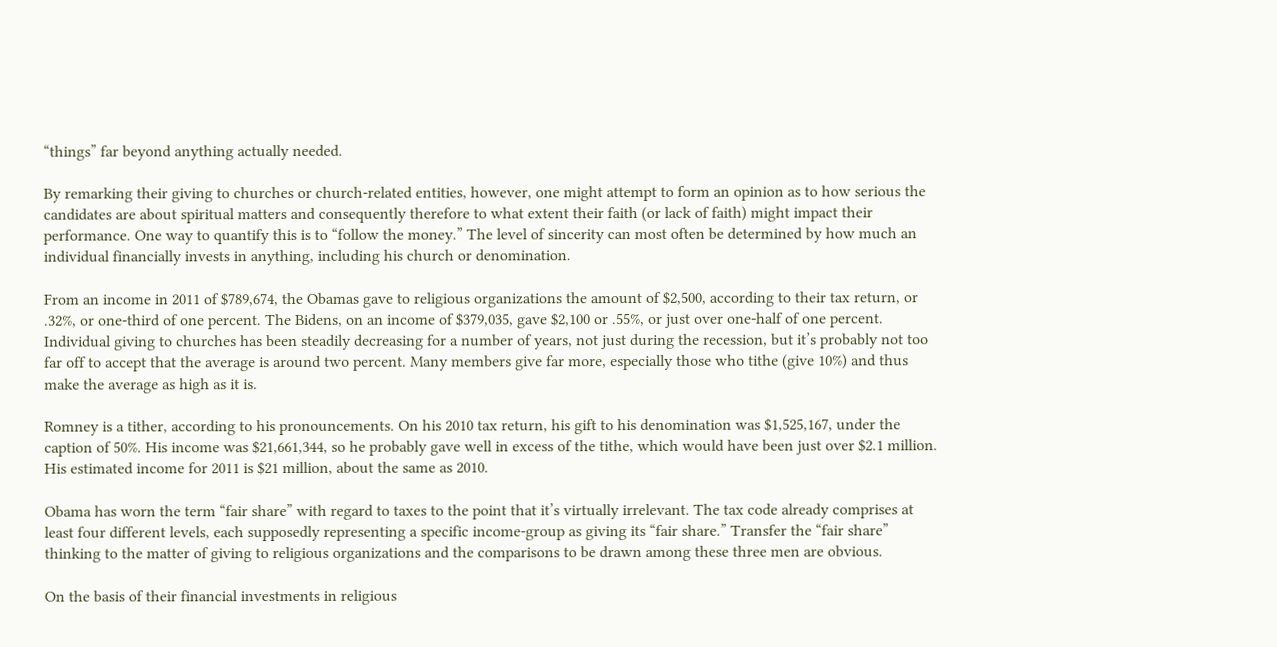“things” far beyond anything actually needed.

By remarking their giving to churches or church-related entities, however, one might attempt to form an opinion as to how serious the candidates are about spiritual matters and consequently therefore to what extent their faith (or lack of faith) might impact their performance. One way to quantify this is to “follow the money.” The level of sincerity can most often be determined by how much an individual financially invests in anything, including his church or denomination.

From an income in 2011 of $789,674, the Obamas gave to religious organizations the amount of $2,500, according to their tax return, or .32%, or one-third of one percent. The Bidens, on an income of $379,035, gave $2,100 or .55%, or just over one-half of one percent. Individual giving to churches has been steadily decreasing for a number of years, not just during the recession, but it’s probably not too far off to accept that the average is around two percent. Many members give far more, especially those who tithe (give 10%) and thus make the average as high as it is.

Romney is a tither, according to his pronouncements. On his 2010 tax return, his gift to his denomination was $1,525,167, under the caption of 50%. His income was $21,661,344, so he probably gave well in excess of the tithe, which would have been just over $2.1 million. His estimated income for 2011 is $21 million, about the same as 2010.

Obama has worn the term “fair share” with regard to taxes to the point that it’s virtually irrelevant. The tax code already comprises at least four different levels, each supposedly representing a specific income-group as giving its “fair share.” Transfer the “fair share” thinking to the matter of giving to religious organizations and the comparisons to be drawn among these three men are obvious.

On the basis of their financial investments in religious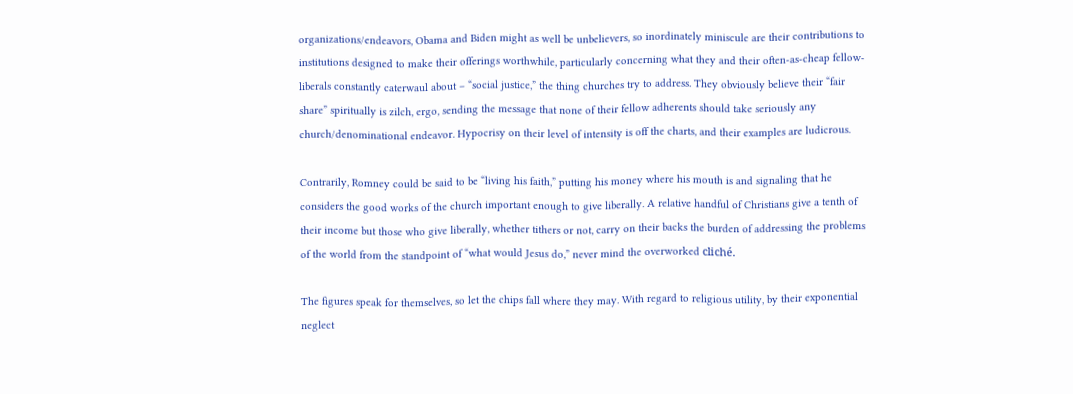organizations/endeavors, Obama and Biden might as well be unbelievers, so inordinately miniscule are their contributions to institutions designed to make their offerings worthwhile, particularly concerning what they and their often-as-cheap fellow-liberals constantly caterwaul about – “social justice,” the thing churches try to address. They obviously believe their “fair share” spiritually is zilch, ergo, sending the message that none of their fellow adherents should take seriously any church/denominational endeavor. Hypocrisy on their level of intensity is off the charts, and their examples are ludicrous.

Contrarily, Romney could be said to be “living his faith,” putting his money where his mouth is and signaling that he considers the good works of the church important enough to give liberally. A relative handful of Christians give a tenth of their income but those who give liberally, whether tithers or not, carry on their backs the burden of addressing the problems of the world from the standpoint of “what would Jesus do,” never mind the overworked cliché.

The figures speak for themselves, so let the chips fall where they may. With regard to religious utility, by their exponential neglect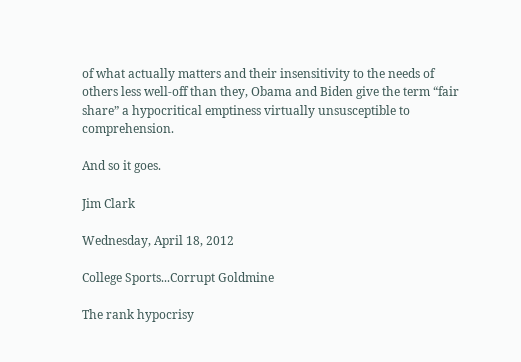of what actually matters and their insensitivity to the needs of others less well-off than they, Obama and Biden give the term “fair share” a hypocritical emptiness virtually unsusceptible to comprehension.

And so it goes.

Jim Clark

Wednesday, April 18, 2012

College Sports...Corrupt Goldmine

The rank hypocrisy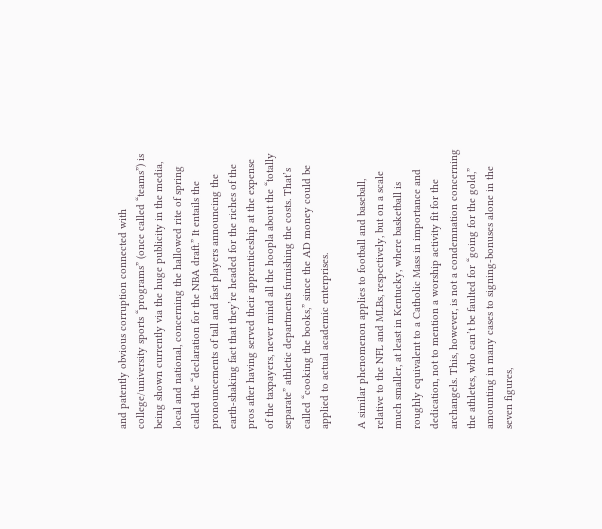and patently obvious corruption connected with college/university sports “programs” (once called “teams”) is being shown currently via the huge publicity in the media, local and national, concerning the hallowed rite of spring called the “declaration for the NBA draft.” It entails the pronouncements of tall and fast players announcing the earth-shaking fact that they’re headed for the riches of the pros after having served their apprenticeship at the expense of the taxpayers, never mind all the hoopla about the “totally separate” athletic departments furnishing the costs. That’s called “cooking the books,” since the AD money could be applied to actual academic enterprises.

A similar phenomenon applies to football and baseball, relative to the NFL and MLBs, respectively, but on a scale much smaller, at least in Kentucky, where basketball is roughly equivalent to a Catholic Mass in importance and dedication, not to mention a worship activity fit for the archangels. This, however, is not a condemnation concerning the athletes, who can’t be faulted for “going for the gold,” amounting in many cases to signing-bonuses alone in the seven figures,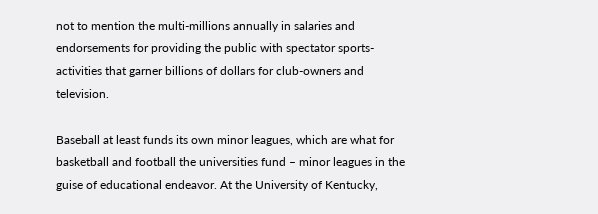not to mention the multi-millions annually in salaries and endorsements for providing the public with spectator sports-activities that garner billions of dollars for club-owners and television.

Baseball at least funds its own minor leagues, which are what for basketball and football the universities fund – minor leagues in the guise of educational endeavor. At the University of Kentucky,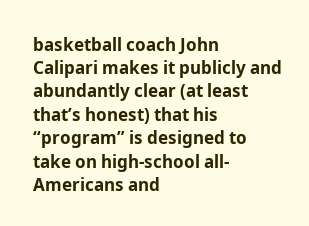basketball coach John Calipari makes it publicly and abundantly clear (at least that’s honest) that his “program” is designed to take on high-school all-Americans and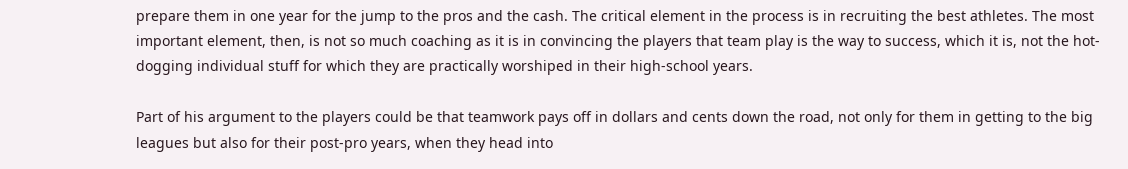prepare them in one year for the jump to the pros and the cash. The critical element in the process is in recruiting the best athletes. The most important element, then, is not so much coaching as it is in convincing the players that team play is the way to success, which it is, not the hot-dogging individual stuff for which they are practically worshiped in their high-school years.

Part of his argument to the players could be that teamwork pays off in dollars and cents down the road, not only for them in getting to the big leagues but also for their post-pro years, when they head into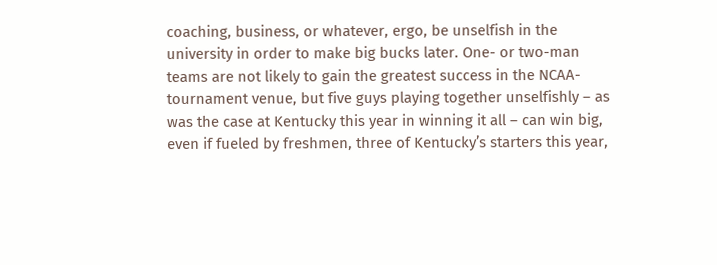coaching, business, or whatever, ergo, be unselfish in the university in order to make big bucks later. One- or two-man teams are not likely to gain the greatest success in the NCAA-tournament venue, but five guys playing together unselfishly – as was the case at Kentucky this year in winning it all – can win big, even if fueled by freshmen, three of Kentucky’s starters this year,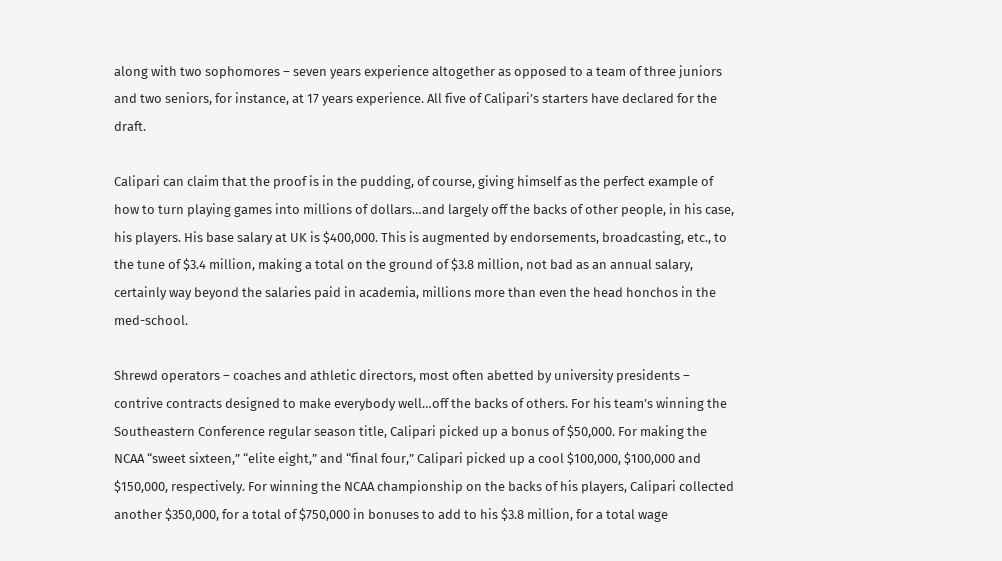along with two sophomores – seven years experience altogether as opposed to a team of three juniors and two seniors, for instance, at 17 years experience. All five of Calipari’s starters have declared for the draft.

Calipari can claim that the proof is in the pudding, of course, giving himself as the perfect example of how to turn playing games into millions of dollars…and largely off the backs of other people, in his case, his players. His base salary at UK is $400,000. This is augmented by endorsements, broadcasting, etc., to the tune of $3.4 million, making a total on the ground of $3.8 million, not bad as an annual salary, certainly way beyond the salaries paid in academia, millions more than even the head honchos in the med-school.

Shrewd operators – coaches and athletic directors, most often abetted by university presidents – contrive contracts designed to make everybody well…off the backs of others. For his team’s winning the Southeastern Conference regular season title, Calipari picked up a bonus of $50,000. For making the NCAA “sweet sixteen,” “elite eight,” and “final four,” Calipari picked up a cool $100,000, $100,000 and $150,000, respectively. For winning the NCAA championship on the backs of his players, Calipari collected another $350,000, for a total of $750,000 in bonuses to add to his $3.8 million, for a total wage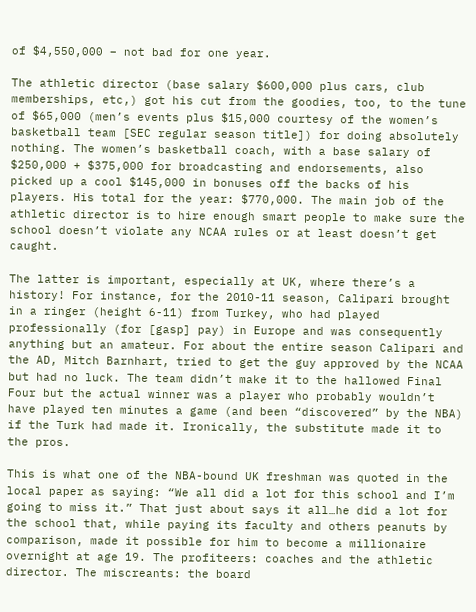of $4,550,000 – not bad for one year.

The athletic director (base salary $600,000 plus cars, club memberships, etc,) got his cut from the goodies, too, to the tune of $65,000 (men’s events plus $15,000 courtesy of the women’s basketball team [SEC regular season title]) for doing absolutely nothing. The women’s basketball coach, with a base salary of $250,000 + $375,000 for broadcasting and endorsements, also picked up a cool $145,000 in bonuses off the backs of his players. His total for the year: $770,000. The main job of the athletic director is to hire enough smart people to make sure the school doesn’t violate any NCAA rules or at least doesn’t get caught.

The latter is important, especially at UK, where there’s a history! For instance, for the 2010-11 season, Calipari brought in a ringer (height 6-11) from Turkey, who had played professionally (for [gasp] pay) in Europe and was consequently anything but an amateur. For about the entire season Calipari and the AD, Mitch Barnhart, tried to get the guy approved by the NCAA but had no luck. The team didn’t make it to the hallowed Final Four but the actual winner was a player who probably wouldn’t have played ten minutes a game (and been “discovered” by the NBA) if the Turk had made it. Ironically, the substitute made it to the pros.

This is what one of the NBA-bound UK freshman was quoted in the local paper as saying: “We all did a lot for this school and I’m going to miss it.” That just about says it all…he did a lot for the school that, while paying its faculty and others peanuts by comparison, made it possible for him to become a millionaire overnight at age 19. The profiteers: coaches and the athletic director. The miscreants: the board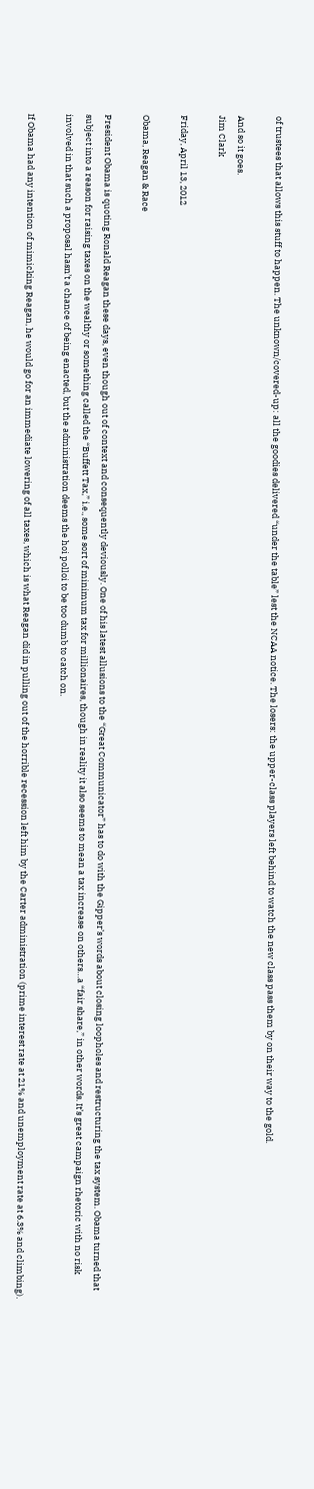of trustees that allows this stuff to happen. The unknown/covered-up: all the goodies delivered “under the table” lest the NCAA notice. The losers: the upper-class players left behind to watch the new class pass them by on their way to the gold.

And so it goes.
Jim Clark

Friday, April 13, 2012

Obama, Reagan & Race

President Obama is quoting Ronald Reagan these days, even though out of context and consequently deviously. One of his latest allusions to the “Great Communicator” has to do with the Gipper’s words about closing loopholes and restructuring the tax system. Obama turned that subject into a reason for raising taxes on the wealthy or something called the “Buffett Tax,” i.e., some sort of minimum tax for millionaires, though in reality it also seems to mean a tax increase on others…a “fair share,” in other words. It’s great campaign rhetoric with no risk involved in that such a proposal hasn’t a chance of being enacted, but the administration deems the hoi polloi to be too dumb to catch on.

If Obama had any intention of mimicking Reagan, he would go for an immediate lowering of all taxes, which is what Reagan did in pulling out of the horrible recession left him by the Carter administration (prime interest rate at 21% and unemployment rate at 6.3% and climbing).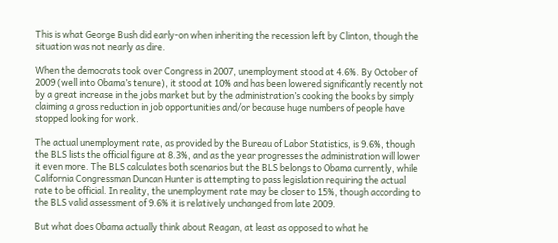This is what George Bush did early-on when inheriting the recession left by Clinton, though the situation was not nearly as dire.

When the democrats took over Congress in 2007, unemployment stood at 4.6%. By October of 2009 (well into Obama’s tenure), it stood at 10% and has been lowered significantly recently not by a great increase in the jobs market but by the administration’s cooking the books by simply claiming a gross reduction in job opportunities and/or because huge numbers of people have stopped looking for work.

The actual unemployment rate, as provided by the Bureau of Labor Statistics, is 9.6%, though the BLS lists the official figure at 8.3%, and as the year progresses the administration will lower it even more. The BLS calculates both scenarios but the BLS belongs to Obama currently, while California Congressman Duncan Hunter is attempting to pass legislation requiring the actual rate to be official. In reality, the unemployment rate may be closer to 15%, though according to the BLS valid assessment of 9.6% it is relatively unchanged from late 2009.

But what does Obama actually think about Reagan, at least as opposed to what he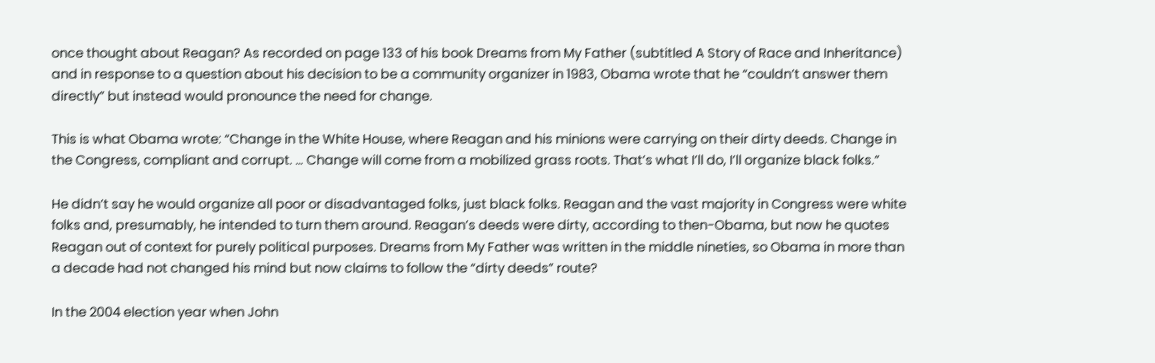once thought about Reagan? As recorded on page 133 of his book Dreams from My Father (subtitled A Story of Race and Inheritance) and in response to a question about his decision to be a community organizer in 1983, Obama wrote that he “couldn’t answer them directly” but instead would pronounce the need for change.

This is what Obama wrote: “Change in the White House, where Reagan and his minions were carrying on their dirty deeds. Change in the Congress, compliant and corrupt. … Change will come from a mobilized grass roots. That’s what I’ll do, I’ll organize black folks.”

He didn’t say he would organize all poor or disadvantaged folks, just black folks. Reagan and the vast majority in Congress were white folks and, presumably, he intended to turn them around. Reagan’s deeds were dirty, according to then-Obama, but now he quotes Reagan out of context for purely political purposes. Dreams from My Father was written in the middle nineties, so Obama in more than a decade had not changed his mind but now claims to follow the “dirty deeds” route?

In the 2004 election year when John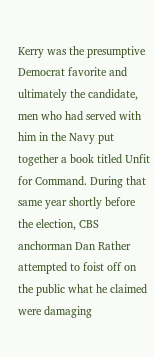Kerry was the presumptive Democrat favorite and ultimately the candidate, men who had served with him in the Navy put together a book titled Unfit for Command. During that same year shortly before the election, CBS anchorman Dan Rather attempted to foist off on the public what he claimed were damaging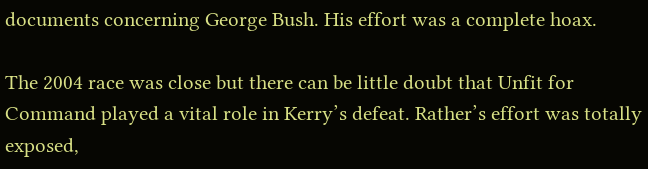documents concerning George Bush. His effort was a complete hoax.

The 2004 race was close but there can be little doubt that Unfit for Command played a vital role in Kerry’s defeat. Rather’s effort was totally exposed,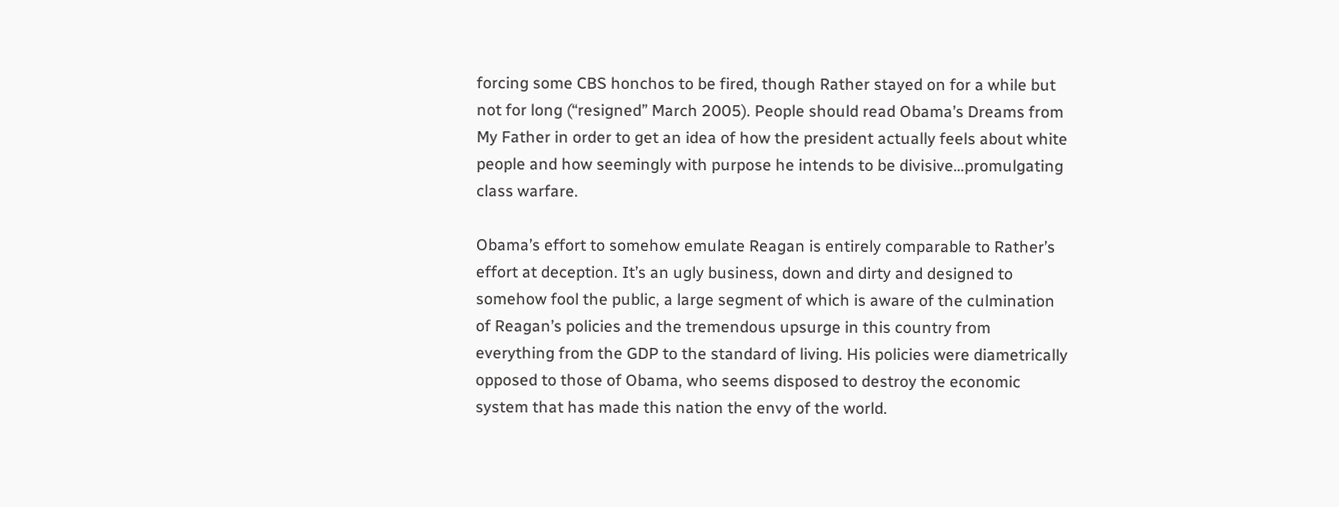forcing some CBS honchos to be fired, though Rather stayed on for a while but not for long (“resigned” March 2005). People should read Obama’s Dreams from My Father in order to get an idea of how the president actually feels about white people and how seemingly with purpose he intends to be divisive…promulgating class warfare.

Obama’s effort to somehow emulate Reagan is entirely comparable to Rather’s effort at deception. It’s an ugly business, down and dirty and designed to somehow fool the public, a large segment of which is aware of the culmination of Reagan’s policies and the tremendous upsurge in this country from everything from the GDP to the standard of living. His policies were diametrically opposed to those of Obama, who seems disposed to destroy the economic system that has made this nation the envy of the world.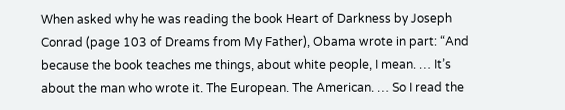When asked why he was reading the book Heart of Darkness by Joseph Conrad (page 103 of Dreams from My Father), Obama wrote in part: “And because the book teaches me things, about white people, I mean. … It’s about the man who wrote it. The European. The American. … So I read the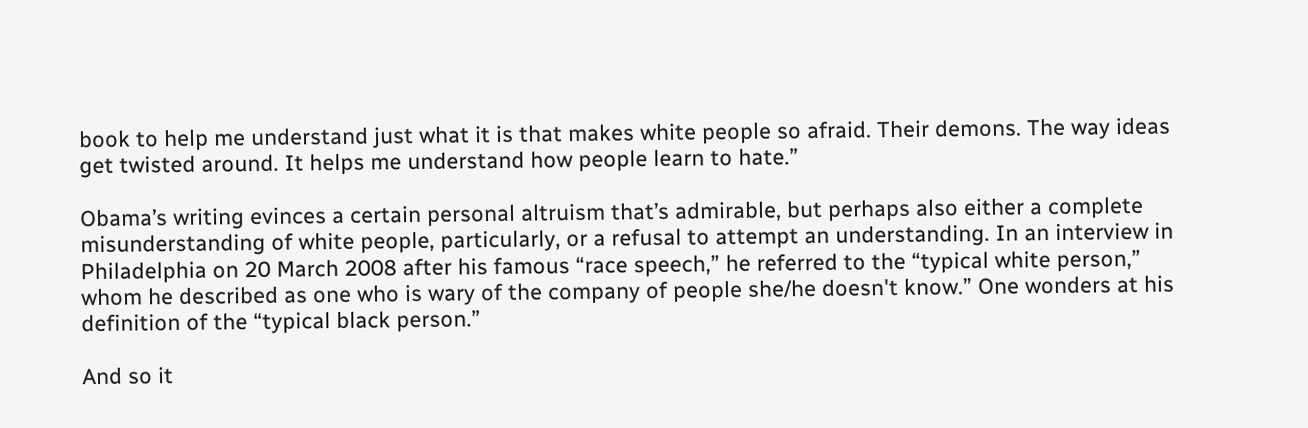book to help me understand just what it is that makes white people so afraid. Their demons. The way ideas get twisted around. It helps me understand how people learn to hate.”

Obama’s writing evinces a certain personal altruism that’s admirable, but perhaps also either a complete misunderstanding of white people, particularly, or a refusal to attempt an understanding. In an interview in Philadelphia on 20 March 2008 after his famous “race speech,” he referred to the “typical white person,” whom he described as one who is wary of the company of people she/he doesn't know.” One wonders at his definition of the “typical black person.”

And so it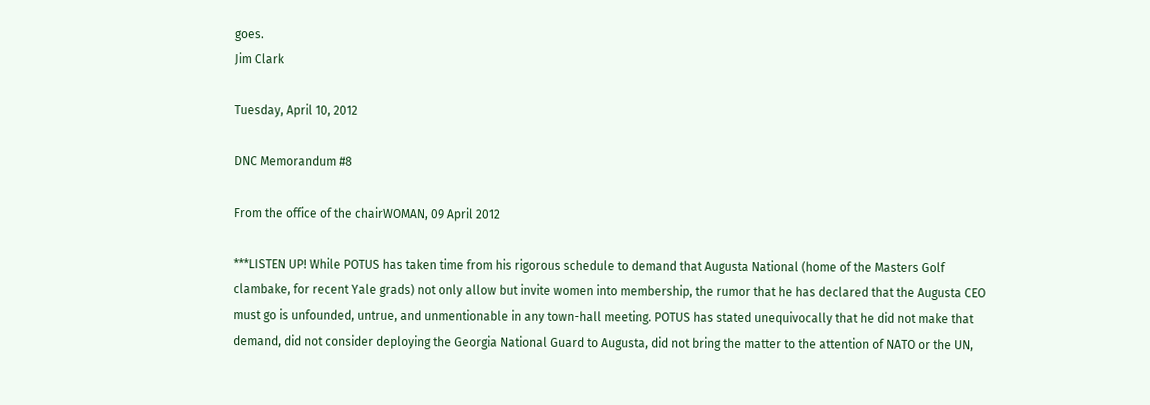goes.
Jim Clark

Tuesday, April 10, 2012

DNC Memorandum #8

From the office of the chairWOMAN, 09 April 2012

***LISTEN UP! While POTUS has taken time from his rigorous schedule to demand that Augusta National (home of the Masters Golf clambake, for recent Yale grads) not only allow but invite women into membership, the rumor that he has declared that the Augusta CEO must go is unfounded, untrue, and unmentionable in any town-hall meeting. POTUS has stated unequivocally that he did not make that demand, did not consider deploying the Georgia National Guard to Augusta, did not bring the matter to the attention of NATO or the UN,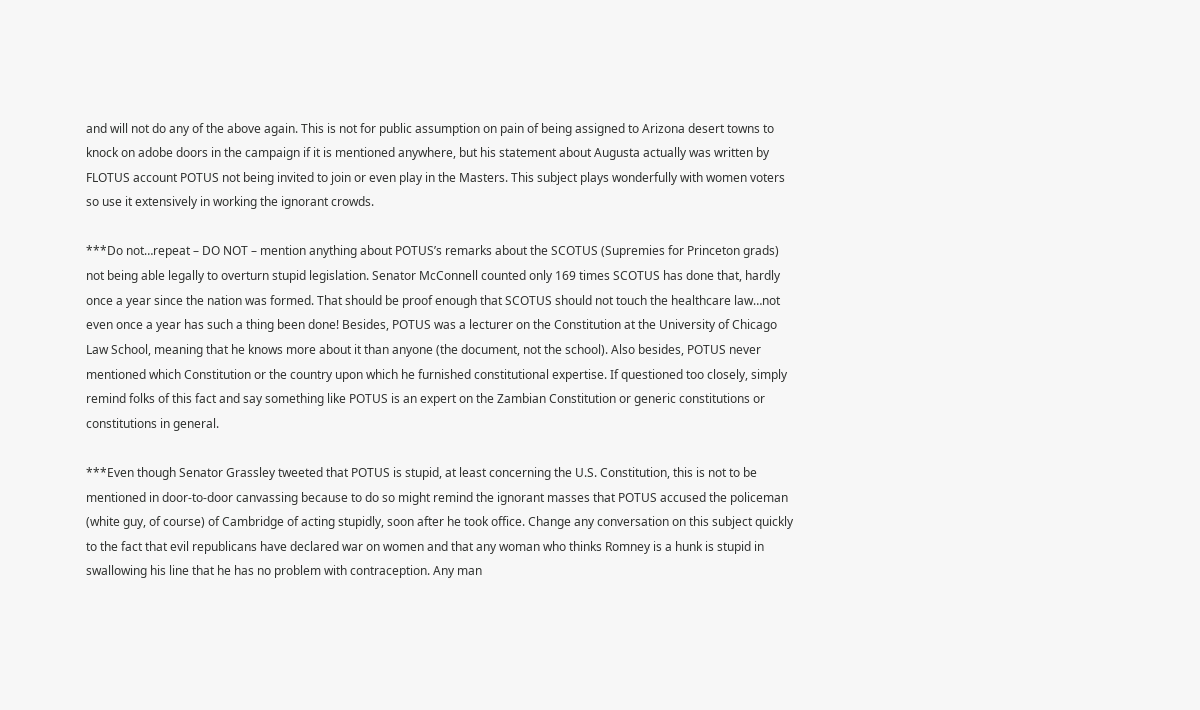and will not do any of the above again. This is not for public assumption on pain of being assigned to Arizona desert towns to knock on adobe doors in the campaign if it is mentioned anywhere, but his statement about Augusta actually was written by FLOTUS account POTUS not being invited to join or even play in the Masters. This subject plays wonderfully with women voters so use it extensively in working the ignorant crowds.

***Do not…repeat – DO NOT – mention anything about POTUS’s remarks about the SCOTUS (Supremies for Princeton grads) not being able legally to overturn stupid legislation. Senator McConnell counted only 169 times SCOTUS has done that, hardly once a year since the nation was formed. That should be proof enough that SCOTUS should not touch the healthcare law…not even once a year has such a thing been done! Besides, POTUS was a lecturer on the Constitution at the University of Chicago Law School, meaning that he knows more about it than anyone (the document, not the school). Also besides, POTUS never mentioned which Constitution or the country upon which he furnished constitutional expertise. If questioned too closely, simply remind folks of this fact and say something like POTUS is an expert on the Zambian Constitution or generic constitutions or constitutions in general.

***Even though Senator Grassley tweeted that POTUS is stupid, at least concerning the U.S. Constitution, this is not to be mentioned in door-to-door canvassing because to do so might remind the ignorant masses that POTUS accused the policeman (white guy, of course) of Cambridge of acting stupidly, soon after he took office. Change any conversation on this subject quickly to the fact that evil republicans have declared war on women and that any woman who thinks Romney is a hunk is stupid in swallowing his line that he has no problem with contraception. Any man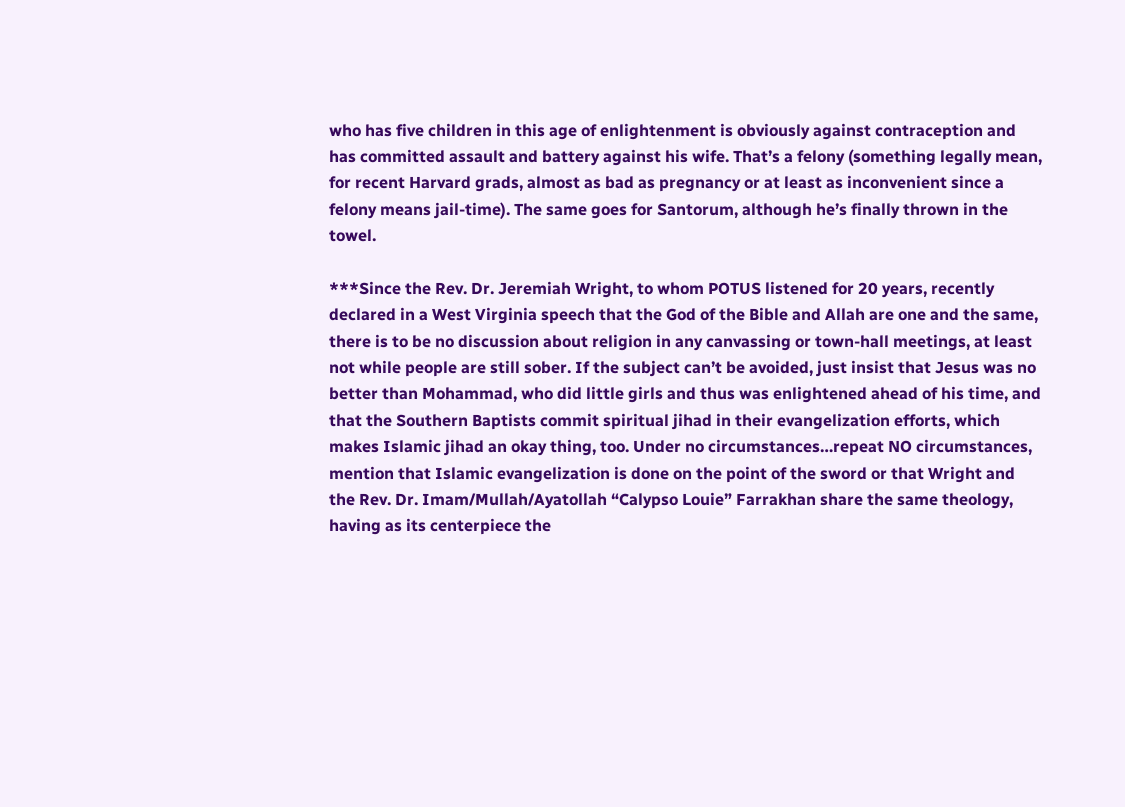who has five children in this age of enlightenment is obviously against contraception and has committed assault and battery against his wife. That’s a felony (something legally mean, for recent Harvard grads, almost as bad as pregnancy or at least as inconvenient since a felony means jail-time). The same goes for Santorum, although he’s finally thrown in the towel.

***Since the Rev. Dr. Jeremiah Wright, to whom POTUS listened for 20 years, recently declared in a West Virginia speech that the God of the Bible and Allah are one and the same, there is to be no discussion about religion in any canvassing or town-hall meetings, at least not while people are still sober. If the subject can’t be avoided, just insist that Jesus was no better than Mohammad, who did little girls and thus was enlightened ahead of his time, and that the Southern Baptists commit spiritual jihad in their evangelization efforts, which makes Islamic jihad an okay thing, too. Under no circumstances…repeat NO circumstances, mention that Islamic evangelization is done on the point of the sword or that Wright and the Rev. Dr. Imam/Mullah/Ayatollah “Calypso Louie” Farrakhan share the same theology, having as its centerpiece the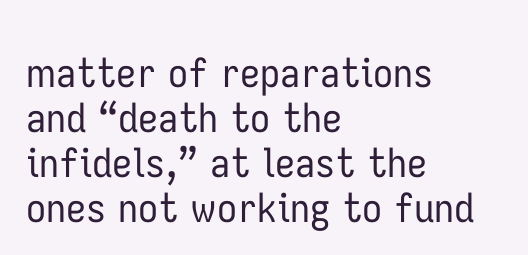matter of reparations and “death to the infidels,” at least the ones not working to fund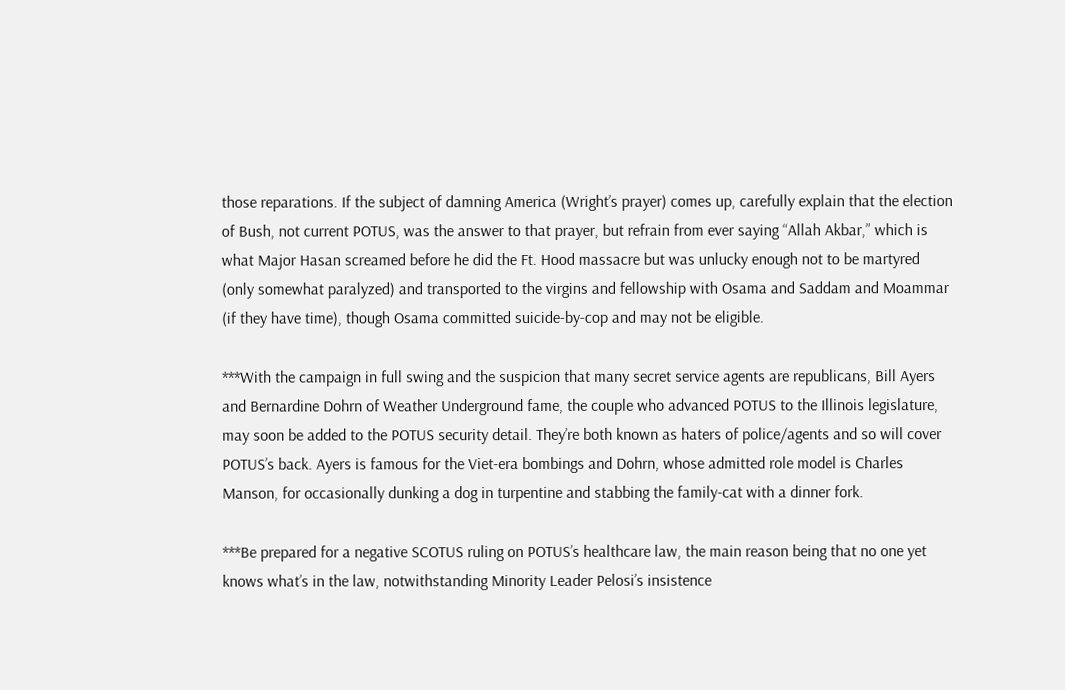those reparations. If the subject of damning America (Wright’s prayer) comes up, carefully explain that the election of Bush, not current POTUS, was the answer to that prayer, but refrain from ever saying “Allah Akbar,” which is what Major Hasan screamed before he did the Ft. Hood massacre but was unlucky enough not to be martyred (only somewhat paralyzed) and transported to the virgins and fellowship with Osama and Saddam and Moammar (if they have time), though Osama committed suicide-by-cop and may not be eligible.

***With the campaign in full swing and the suspicion that many secret service agents are republicans, Bill Ayers and Bernardine Dohrn of Weather Underground fame, the couple who advanced POTUS to the Illinois legislature, may soon be added to the POTUS security detail. They’re both known as haters of police/agents and so will cover POTUS’s back. Ayers is famous for the Viet-era bombings and Dohrn, whose admitted role model is Charles Manson, for occasionally dunking a dog in turpentine and stabbing the family-cat with a dinner fork.

***Be prepared for a negative SCOTUS ruling on POTUS’s healthcare law, the main reason being that no one yet knows what’s in the law, notwithstanding Minority Leader Pelosi’s insistence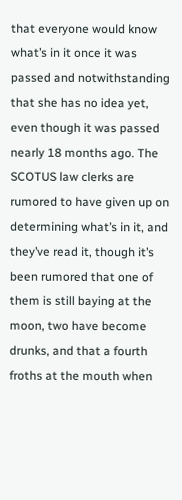that everyone would know what’s in it once it was passed and notwithstanding that she has no idea yet, even though it was passed nearly 18 months ago. The SCOTUS law clerks are rumored to have given up on determining what’s in it, and they’ve read it, though it’s been rumored that one of them is still baying at the moon, two have become drunks, and that a fourth froths at the mouth when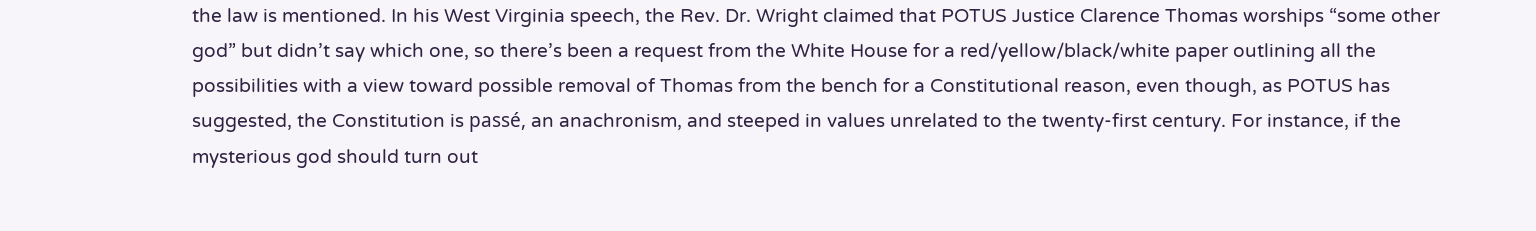the law is mentioned. In his West Virginia speech, the Rev. Dr. Wright claimed that POTUS Justice Clarence Thomas worships “some other god” but didn’t say which one, so there’s been a request from the White House for a red/yellow/black/white paper outlining all the possibilities with a view toward possible removal of Thomas from the bench for a Constitutional reason, even though, as POTUS has suggested, the Constitution is passé, an anachronism, and steeped in values unrelated to the twenty-first century. For instance, if the mysterious god should turn out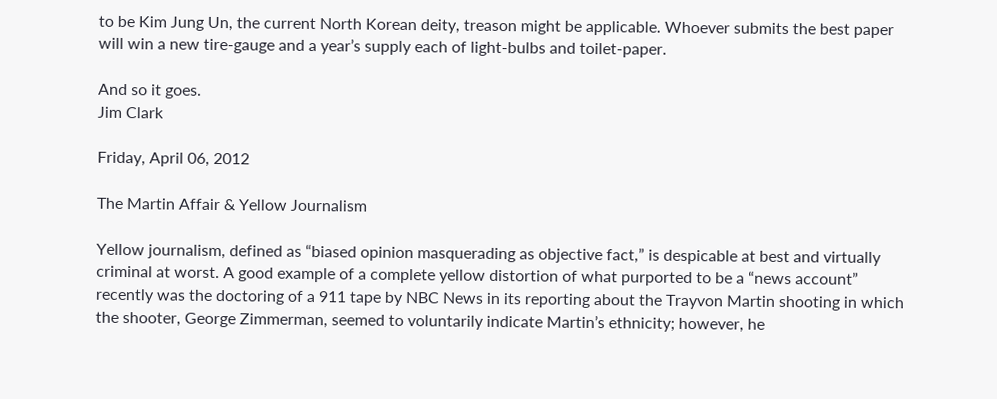to be Kim Jung Un, the current North Korean deity, treason might be applicable. Whoever submits the best paper will win a new tire-gauge and a year’s supply each of light-bulbs and toilet-paper.

And so it goes.
Jim Clark

Friday, April 06, 2012

The Martin Affair & Yellow Journalism

Yellow journalism, defined as “biased opinion masquerading as objective fact,” is despicable at best and virtually criminal at worst. A good example of a complete yellow distortion of what purported to be a “news account” recently was the doctoring of a 911 tape by NBC News in its reporting about the Trayvon Martin shooting in which the shooter, George Zimmerman, seemed to voluntarily indicate Martin’s ethnicity; however, he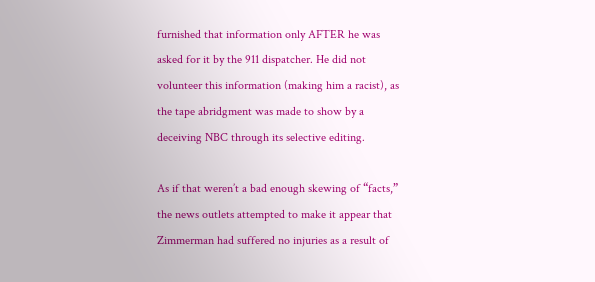furnished that information only AFTER he was asked for it by the 911 dispatcher. He did not volunteer this information (making him a racist), as the tape abridgment was made to show by a deceiving NBC through its selective editing.

As if that weren’t a bad enough skewing of “facts,” the news outlets attempted to make it appear that Zimmerman had suffered no injuries as a result of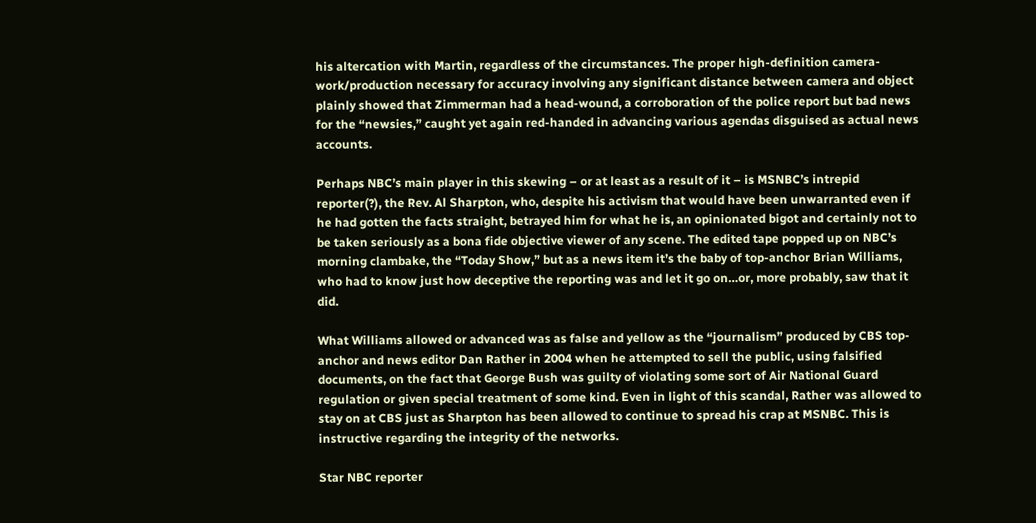his altercation with Martin, regardless of the circumstances. The proper high-definition camera-work/production necessary for accuracy involving any significant distance between camera and object plainly showed that Zimmerman had a head-wound, a corroboration of the police report but bad news for the “newsies,” caught yet again red-handed in advancing various agendas disguised as actual news accounts.

Perhaps NBC’s main player in this skewing – or at least as a result of it – is MSNBC’s intrepid reporter(?), the Rev. Al Sharpton, who, despite his activism that would have been unwarranted even if he had gotten the facts straight, betrayed him for what he is, an opinionated bigot and certainly not to be taken seriously as a bona fide objective viewer of any scene. The edited tape popped up on NBC’s morning clambake, the “Today Show,” but as a news item it’s the baby of top-anchor Brian Williams, who had to know just how deceptive the reporting was and let it go on…or, more probably, saw that it did.

What Williams allowed or advanced was as false and yellow as the “journalism” produced by CBS top-anchor and news editor Dan Rather in 2004 when he attempted to sell the public, using falsified documents, on the fact that George Bush was guilty of violating some sort of Air National Guard regulation or given special treatment of some kind. Even in light of this scandal, Rather was allowed to stay on at CBS just as Sharpton has been allowed to continue to spread his crap at MSNBC. This is instructive regarding the integrity of the networks.

Star NBC reporter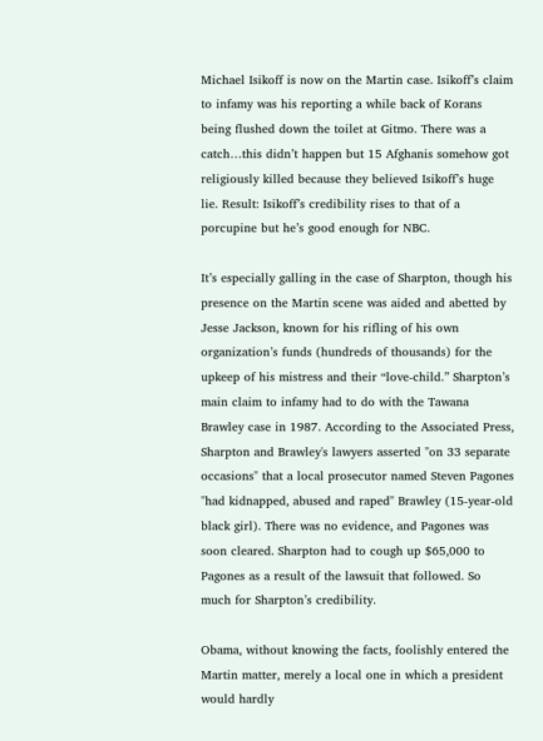Michael Isikoff is now on the Martin case. Isikoff’s claim to infamy was his reporting a while back of Korans being flushed down the toilet at Gitmo. There was a catch…this didn’t happen but 15 Afghanis somehow got religiously killed because they believed Isikoff’s huge lie. Result: Isikoff’s credibility rises to that of a porcupine but he’s good enough for NBC.

It’s especially galling in the case of Sharpton, though his presence on the Martin scene was aided and abetted by Jesse Jackson, known for his rifling of his own organization’s funds (hundreds of thousands) for the upkeep of his mistress and their “love-child.” Sharpton’s main claim to infamy had to do with the Tawana Brawley case in 1987. According to the Associated Press, Sharpton and Brawley's lawyers asserted "on 33 separate occasions" that a local prosecutor named Steven Pagones "had kidnapped, abused and raped" Brawley (15-year-old black girl). There was no evidence, and Pagones was soon cleared. Sharpton had to cough up $65,000 to Pagones as a result of the lawsuit that followed. So much for Sharpton’s credibility.

Obama, without knowing the facts, foolishly entered the Martin matter, merely a local one in which a president would hardly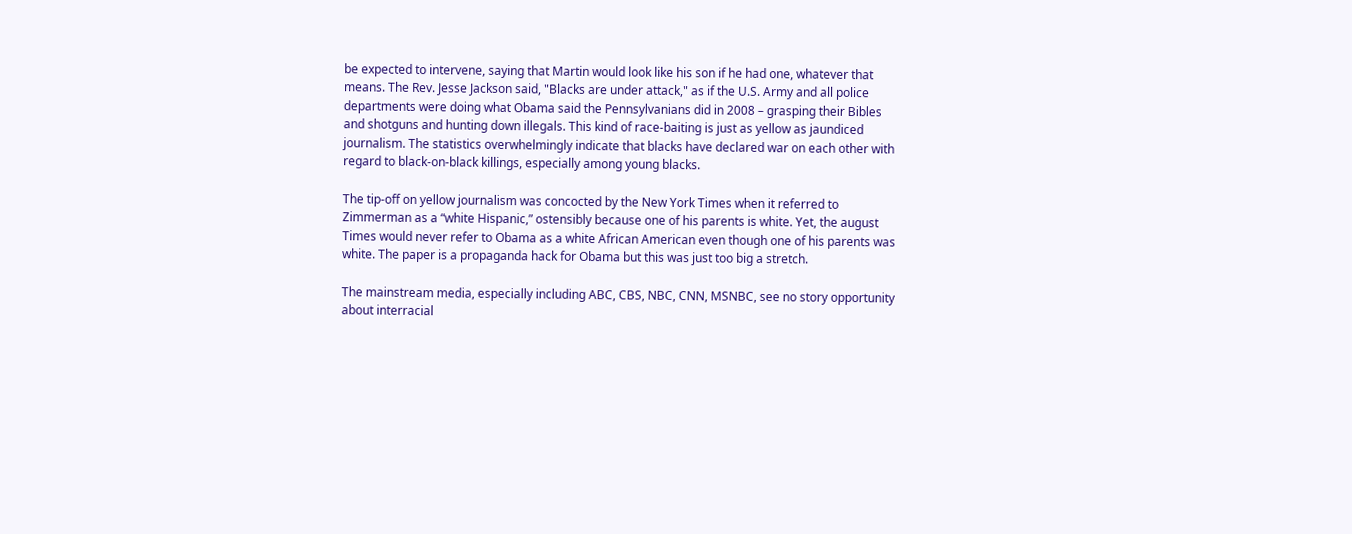be expected to intervene, saying that Martin would look like his son if he had one, whatever that means. The Rev. Jesse Jackson said, "Blacks are under attack," as if the U.S. Army and all police departments were doing what Obama said the Pennsylvanians did in 2008 – grasping their Bibles and shotguns and hunting down illegals. This kind of race-baiting is just as yellow as jaundiced journalism. The statistics overwhelmingly indicate that blacks have declared war on each other with regard to black-on-black killings, especially among young blacks.

The tip-off on yellow journalism was concocted by the New York Times when it referred to Zimmerman as a “white Hispanic,” ostensibly because one of his parents is white. Yet, the august Times would never refer to Obama as a white African American even though one of his parents was white. The paper is a propaganda hack for Obama but this was just too big a stretch.

The mainstream media, especially including ABC, CBS, NBC, CNN, MSNBC, see no story opportunity about interracial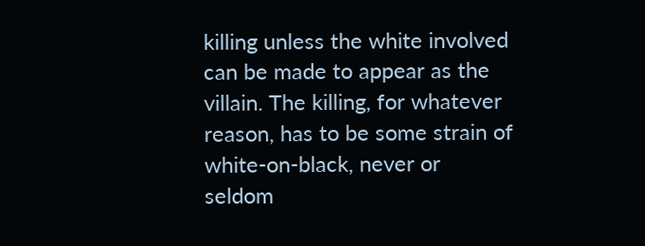killing unless the white involved can be made to appear as the villain. The killing, for whatever reason, has to be some strain of white-on-black, never or seldom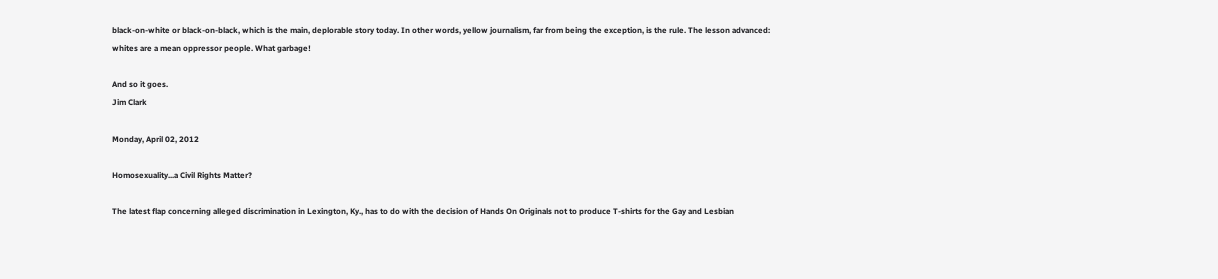black-on-white or black-on-black, which is the main, deplorable story today. In other words, yellow journalism, far from being the exception, is the rule. The lesson advanced: whites are a mean oppressor people. What garbage!

And so it goes.
Jim Clark

Monday, April 02, 2012

Homosexuality...a Civil Rights Matter?

The latest flap concerning alleged discrimination in Lexington, Ky., has to do with the decision of Hands On Originals not to produce T-shirts for the Gay and Lesbian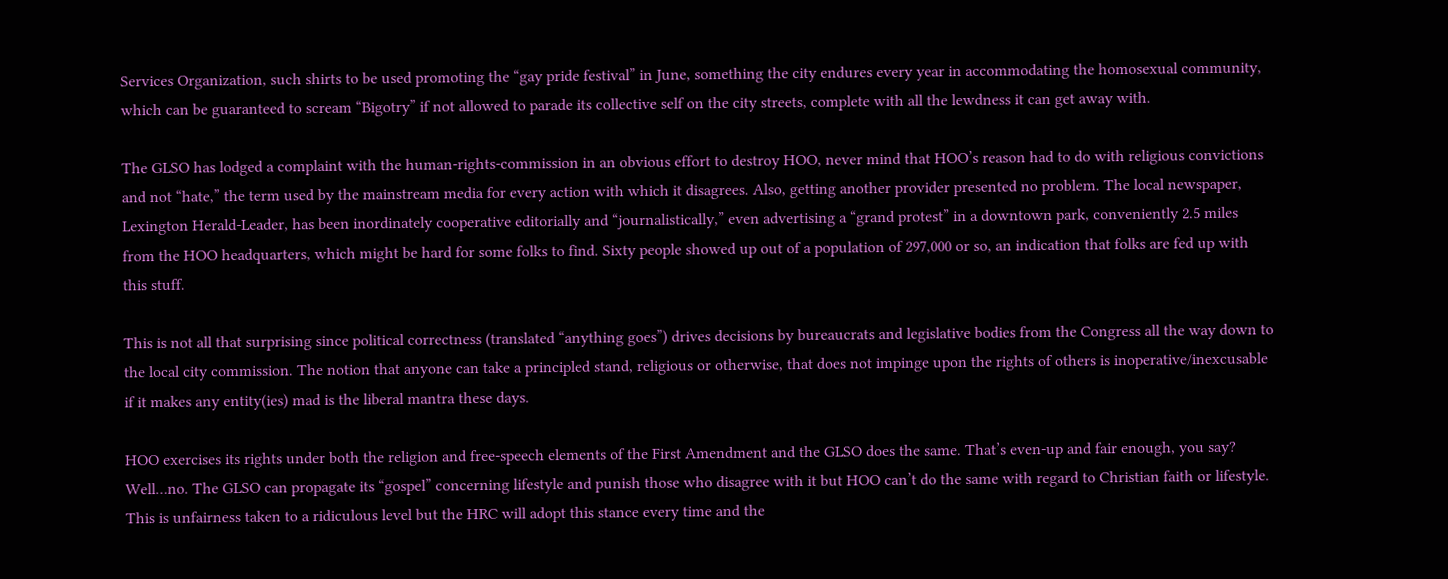Services Organization, such shirts to be used promoting the “gay pride festival” in June, something the city endures every year in accommodating the homosexual community, which can be guaranteed to scream “Bigotry” if not allowed to parade its collective self on the city streets, complete with all the lewdness it can get away with.

The GLSO has lodged a complaint with the human-rights-commission in an obvious effort to destroy HOO, never mind that HOO’s reason had to do with religious convictions and not “hate,” the term used by the mainstream media for every action with which it disagrees. Also, getting another provider presented no problem. The local newspaper, Lexington Herald-Leader, has been inordinately cooperative editorially and “journalistically,” even advertising a “grand protest” in a downtown park, conveniently 2.5 miles from the HOO headquarters, which might be hard for some folks to find. Sixty people showed up out of a population of 297,000 or so, an indication that folks are fed up with this stuff.

This is not all that surprising since political correctness (translated “anything goes”) drives decisions by bureaucrats and legislative bodies from the Congress all the way down to the local city commission. The notion that anyone can take a principled stand, religious or otherwise, that does not impinge upon the rights of others is inoperative/inexcusable if it makes any entity(ies) mad is the liberal mantra these days.

HOO exercises its rights under both the religion and free-speech elements of the First Amendment and the GLSO does the same. That’s even-up and fair enough, you say? Well…no. The GLSO can propagate its “gospel” concerning lifestyle and punish those who disagree with it but HOO can’t do the same with regard to Christian faith or lifestyle. This is unfairness taken to a ridiculous level but the HRC will adopt this stance every time and the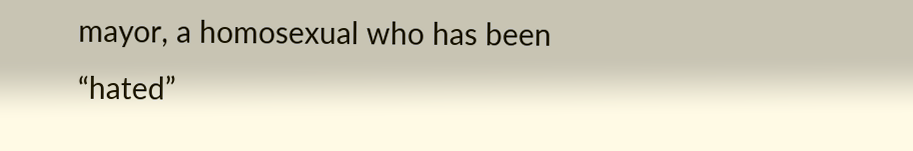mayor, a homosexual who has been “hated”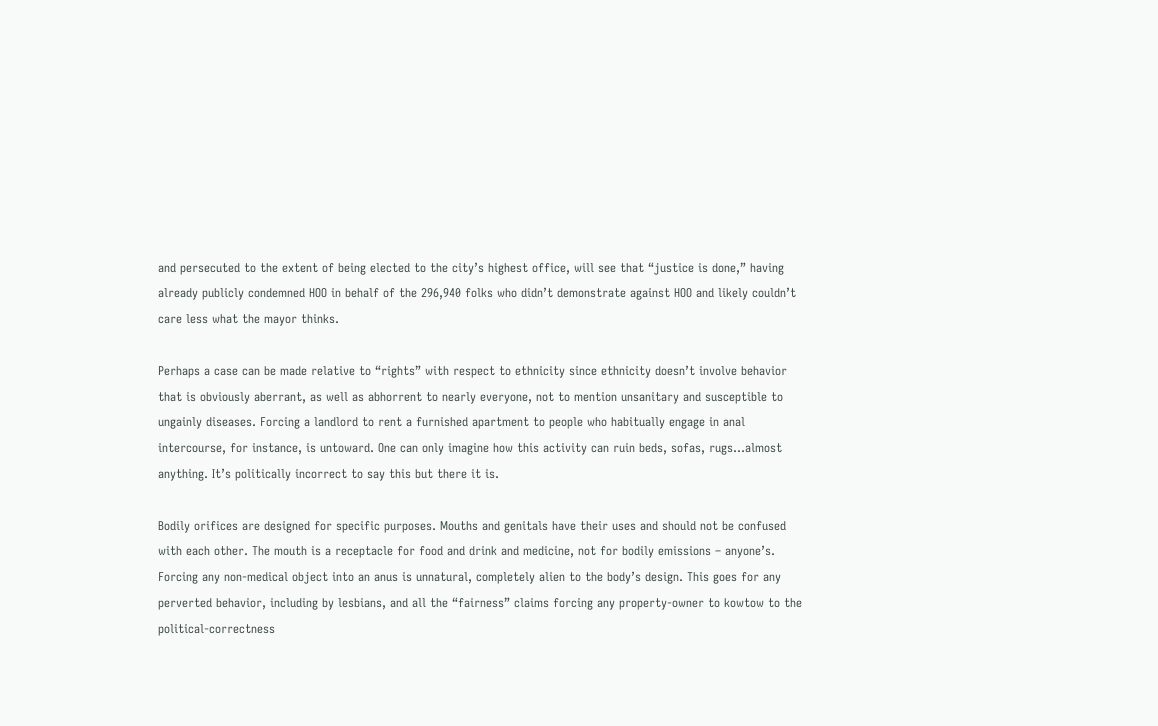and persecuted to the extent of being elected to the city’s highest office, will see that “justice is done,” having already publicly condemned HOO in behalf of the 296,940 folks who didn’t demonstrate against HOO and likely couldn’t care less what the mayor thinks.

Perhaps a case can be made relative to “rights” with respect to ethnicity since ethnicity doesn’t involve behavior that is obviously aberrant, as well as abhorrent to nearly everyone, not to mention unsanitary and susceptible to ungainly diseases. Forcing a landlord to rent a furnished apartment to people who habitually engage in anal intercourse, for instance, is untoward. One can only imagine how this activity can ruin beds, sofas, rugs…almost anything. It’s politically incorrect to say this but there it is.

Bodily orifices are designed for specific purposes. Mouths and genitals have their uses and should not be confused with each other. The mouth is a receptacle for food and drink and medicine, not for bodily emissions – anyone’s. Forcing any non-medical object into an anus is unnatural, completely alien to the body’s design. This goes for any perverted behavior, including by lesbians, and all the “fairness” claims forcing any property-owner to kowtow to the political-correctness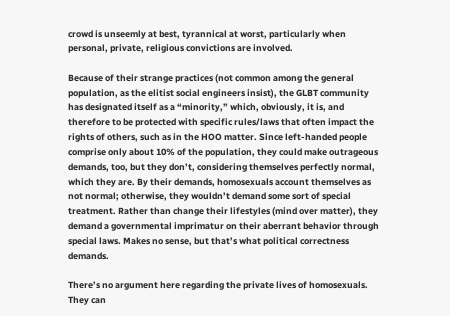crowd is unseemly at best, tyrannical at worst, particularly when personal, private, religious convictions are involved.

Because of their strange practices (not common among the general population, as the elitist social engineers insist), the GLBT community has designated itself as a “minority,” which, obviously, it is, and therefore to be protected with specific rules/laws that often impact the rights of others, such as in the HOO matter. Since left-handed people comprise only about 10% of the population, they could make outrageous demands, too, but they don’t, considering themselves perfectly normal, which they are. By their demands, homosexuals account themselves as not normal; otherwise, they wouldn’t demand some sort of special treatment. Rather than change their lifestyles (mind over matter), they demand a governmental imprimatur on their aberrant behavior through special laws. Makes no sense, but that’s what political correctness demands.

There’s no argument here regarding the private lives of homosexuals. They can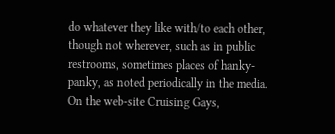do whatever they like with/to each other, though not wherever, such as in public restrooms, sometimes places of hanky-panky, as noted periodically in the media. On the web-site Cruising Gays,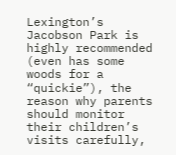Lexington’s Jacobson Park is highly recommended (even has some woods for a “quickie”), the reason why parents should monitor their children’s visits carefully,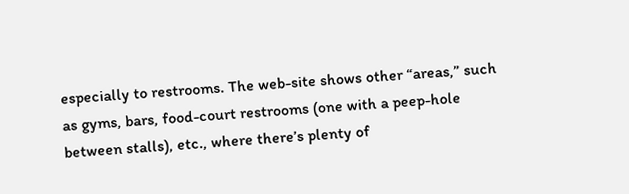especially to restrooms. The web-site shows other “areas,” such as gyms, bars, food-court restrooms (one with a peep-hole between stalls), etc., where there’s plenty of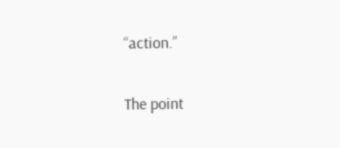“action.”

The point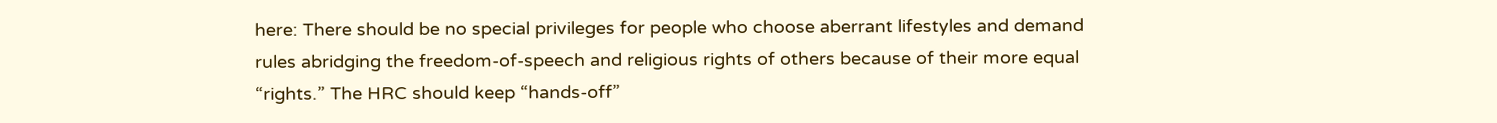here: There should be no special privileges for people who choose aberrant lifestyles and demand rules abridging the freedom-of-speech and religious rights of others because of their more equal “rights.” The HRC should keep “hands-off”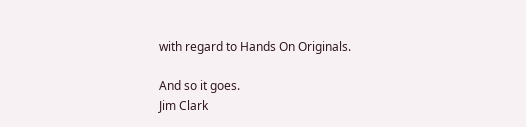with regard to Hands On Originals.

And so it goes.
Jim Clark